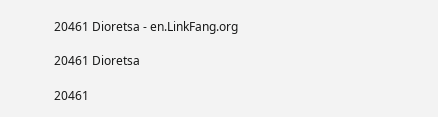20461 Dioretsa - en.LinkFang.org

20461 Dioretsa

20461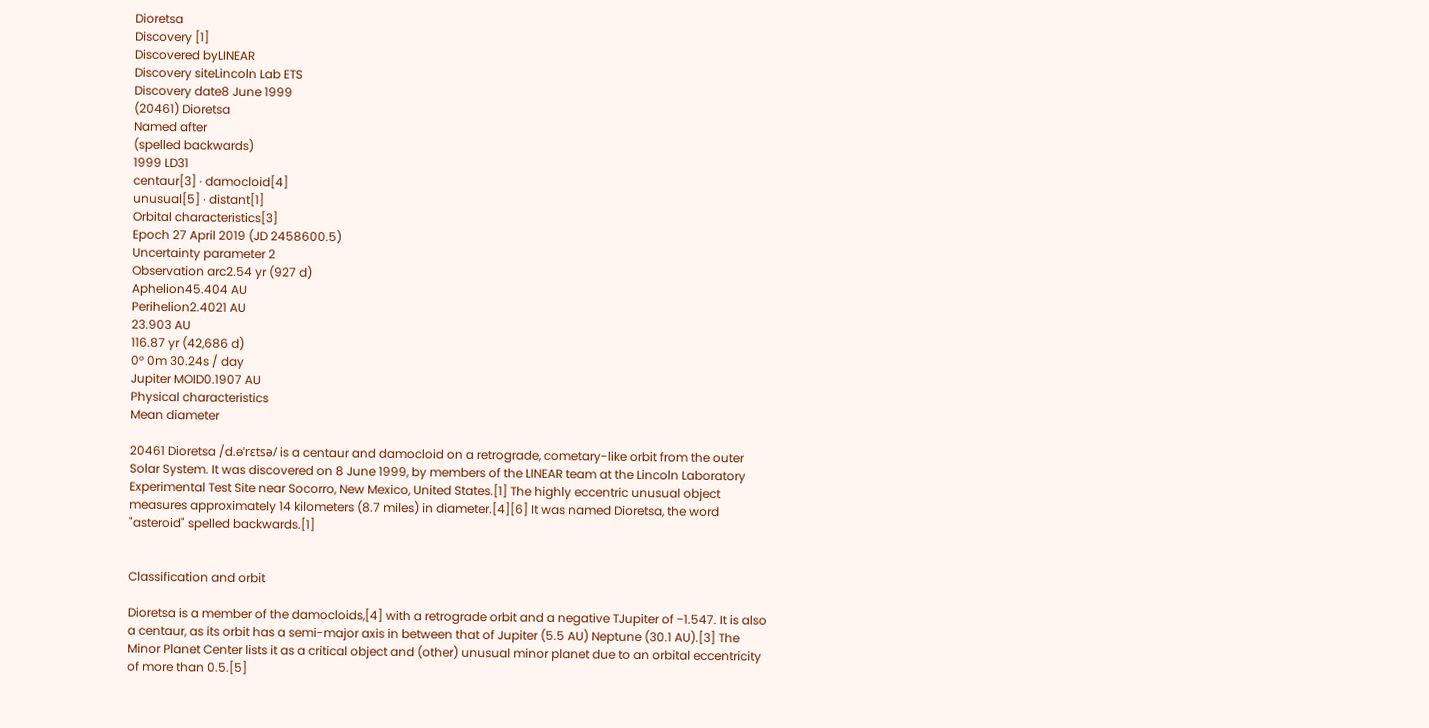Dioretsa
Discovery [1]
Discovered byLINEAR
Discovery siteLincoln Lab ETS
Discovery date8 June 1999
(20461) Dioretsa
Named after
(spelled backwards)
1999 LD31
centaur[3] · damocloid[4]
unusual[5] · distant[1]
Orbital characteristics[3]
Epoch 27 April 2019 (JD 2458600.5)
Uncertainty parameter 2
Observation arc2.54 yr (927 d)
Aphelion45.404 AU
Perihelion2.4021 AU
23.903 AU
116.87 yr (42,686 d)
0° 0m 30.24s / day
Jupiter MOID0.1907 AU
Physical characteristics
Mean diameter

20461 Dioretsa /d.əˈrɛtsə/ is a centaur and damocloid on a retrograde, cometary-like orbit from the outer Solar System. It was discovered on 8 June 1999, by members of the LINEAR team at the Lincoln Laboratory Experimental Test Site near Socorro, New Mexico, United States.[1] The highly eccentric unusual object measures approximately 14 kilometers (8.7 miles) in diameter.[4][6] It was named Dioretsa, the word "asteroid" spelled backwards.[1]


Classification and orbit

Dioretsa is a member of the damocloids,[4] with a retrograde orbit and a negative TJupiter of −1.547. It is also a centaur, as its orbit has a semi-major axis in between that of Jupiter (5.5 AU) Neptune (30.1 AU).[3] The Minor Planet Center lists it as a critical object and (other) unusual minor planet due to an orbital eccentricity of more than 0.5.[5]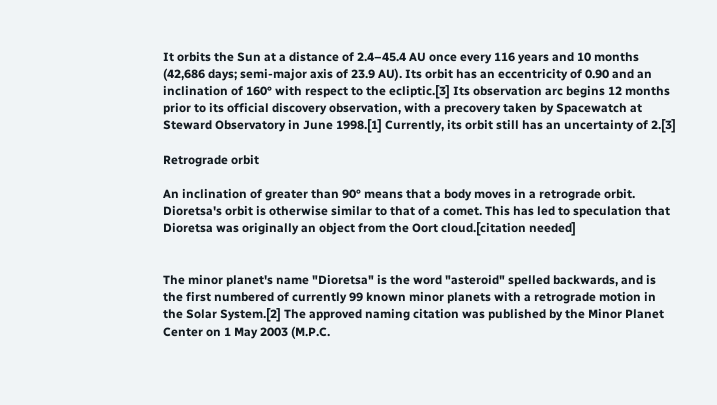It orbits the Sun at a distance of 2.4–45.4 AU once every 116 years and 10 months (42,686 days; semi-major axis of 23.9 AU). Its orbit has an eccentricity of 0.90 and an inclination of 160° with respect to the ecliptic.[3] Its observation arc begins 12 months prior to its official discovery observation, with a precovery taken by Spacewatch at Steward Observatory in June 1998.[1] Currently, its orbit still has an uncertainty of 2.[3]

Retrograde orbit

An inclination of greater than 90° means that a body moves in a retrograde orbit. Dioretsa's orbit is otherwise similar to that of a comet. This has led to speculation that Dioretsa was originally an object from the Oort cloud.[citation needed]


The minor planet's name "Dioretsa" is the word "asteroid" spelled backwards, and is the first numbered of currently 99 known minor planets with a retrograde motion in the Solar System.[2] The approved naming citation was published by the Minor Planet Center on 1 May 2003 (M.P.C.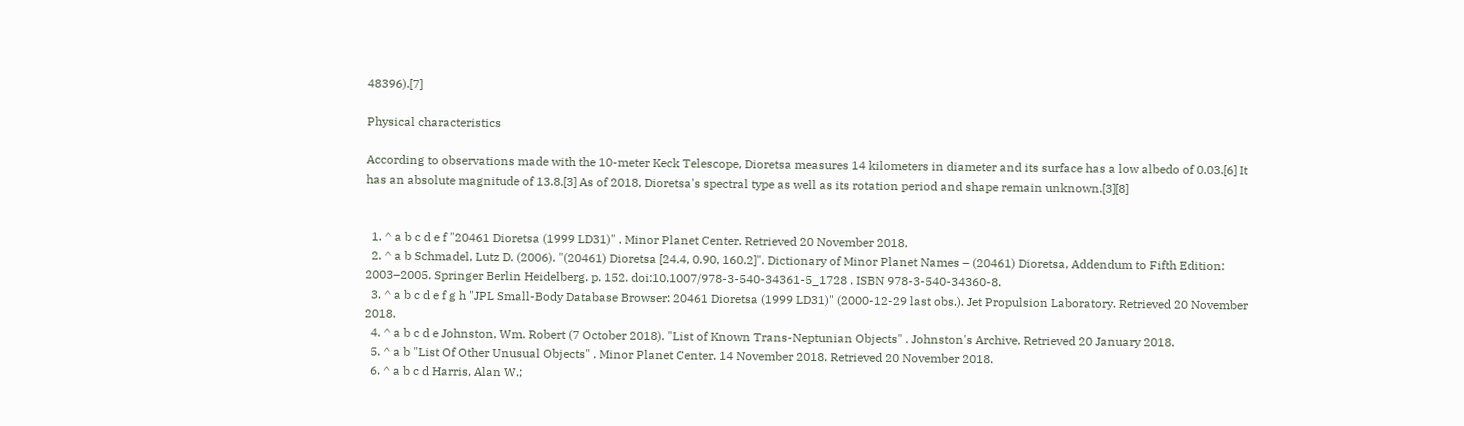48396).[7]

Physical characteristics

According to observations made with the 10-meter Keck Telescope, Dioretsa measures 14 kilometers in diameter and its surface has a low albedo of 0.03.[6] It has an absolute magnitude of 13.8.[3] As of 2018, Dioretsa's spectral type as well as its rotation period and shape remain unknown.[3][8]


  1. ^ a b c d e f "20461 Dioretsa (1999 LD31)" . Minor Planet Center. Retrieved 20 November 2018.
  2. ^ a b Schmadel, Lutz D. (2006). "(20461) Dioretsa [24.4, 0.90, 160.2]". Dictionary of Minor Planet Names – (20461) Dioretsa, Addendum to Fifth Edition: 2003–2005. Springer Berlin Heidelberg. p. 152. doi:10.1007/978-3-540-34361-5_1728 . ISBN 978-3-540-34360-8.
  3. ^ a b c d e f g h "JPL Small-Body Database Browser: 20461 Dioretsa (1999 LD31)" (2000-12-29 last obs.). Jet Propulsion Laboratory. Retrieved 20 November 2018.
  4. ^ a b c d e Johnston, Wm. Robert (7 October 2018). "List of Known Trans-Neptunian Objects" . Johnston's Archive. Retrieved 20 January 2018.
  5. ^ a b "List Of Other Unusual Objects" . Minor Planet Center. 14 November 2018. Retrieved 20 November 2018.
  6. ^ a b c d Harris, Alan W.;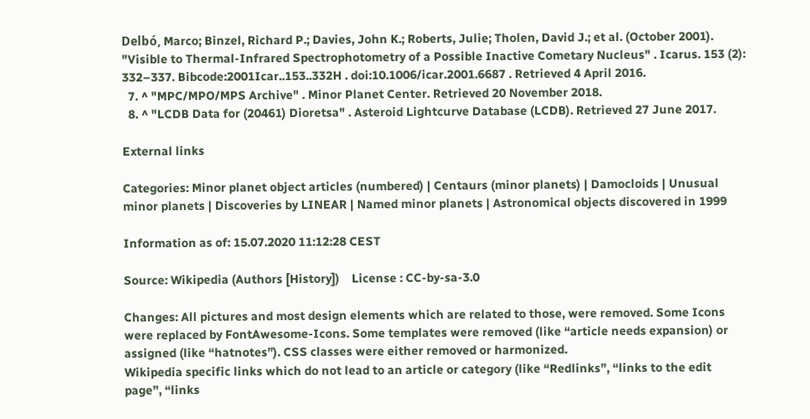Delbó, Marco; Binzel, Richard P.; Davies, John K.; Roberts, Julie; Tholen, David J.; et al. (October 2001). "Visible to Thermal-Infrared Spectrophotometry of a Possible Inactive Cometary Nucleus" . Icarus. 153 (2): 332–337. Bibcode:2001Icar..153..332H . doi:10.1006/icar.2001.6687 . Retrieved 4 April 2016.
  7. ^ "MPC/MPO/MPS Archive" . Minor Planet Center. Retrieved 20 November 2018.
  8. ^ "LCDB Data for (20461) Dioretsa" . Asteroid Lightcurve Database (LCDB). Retrieved 27 June 2017.

External links

Categories: Minor planet object articles (numbered) | Centaurs (minor planets) | Damocloids | Unusual minor planets | Discoveries by LINEAR | Named minor planets | Astronomical objects discovered in 1999

Information as of: 15.07.2020 11:12:28 CEST

Source: Wikipedia (Authors [History])    License : CC-by-sa-3.0

Changes: All pictures and most design elements which are related to those, were removed. Some Icons were replaced by FontAwesome-Icons. Some templates were removed (like “article needs expansion) or assigned (like “hatnotes”). CSS classes were either removed or harmonized.
Wikipedia specific links which do not lead to an article or category (like “Redlinks”, “links to the edit page”, “links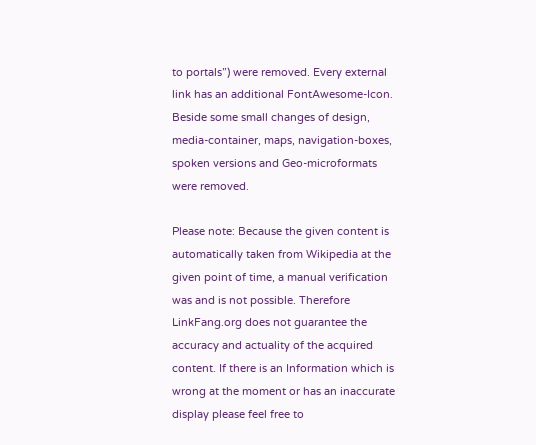to portals”) were removed. Every external link has an additional FontAwesome-Icon. Beside some small changes of design, media-container, maps, navigation-boxes, spoken versions and Geo-microformats were removed.

Please note: Because the given content is automatically taken from Wikipedia at the given point of time, a manual verification was and is not possible. Therefore LinkFang.org does not guarantee the accuracy and actuality of the acquired content. If there is an Information which is wrong at the moment or has an inaccurate display please feel free to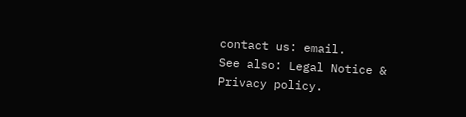contact us: email.
See also: Legal Notice & Privacy policy.